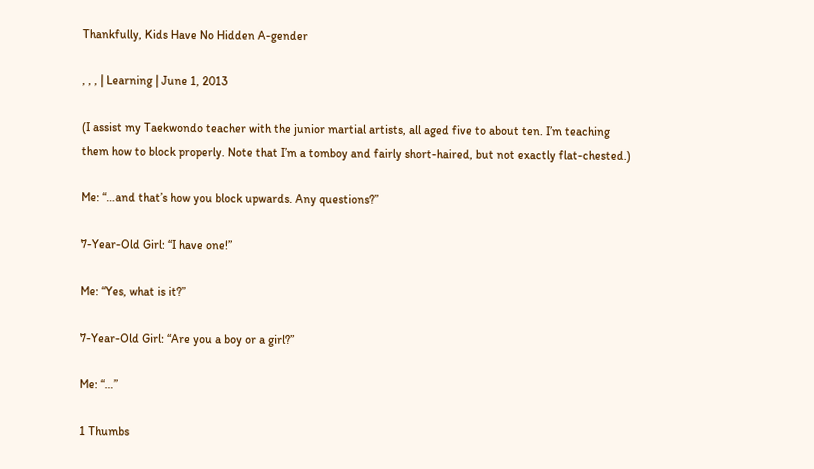Thankfully, Kids Have No Hidden A-gender

, , , | Learning | June 1, 2013

(I assist my Taekwondo teacher with the junior martial artists, all aged five to about ten. I’m teaching them how to block properly. Note that I’m a tomboy and fairly short-haired, but not exactly flat-chested.)

Me: “…and that’s how you block upwards. Any questions?”

7-Year-Old Girl: “I have one!”

Me: “Yes, what is it?”

7-Year-Old Girl: “Are you a boy or a girl?”

Me: “…”

1 Thumbs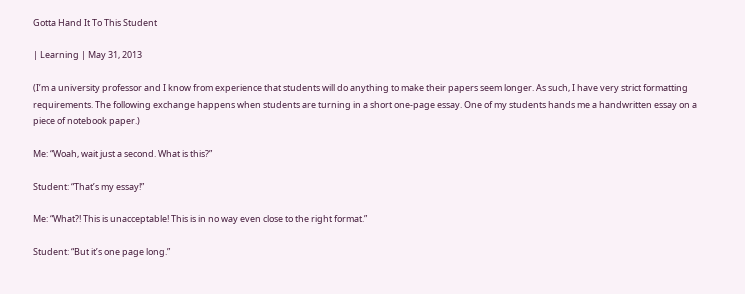Gotta Hand It To This Student

| Learning | May 31, 2013

(I’m a university professor and I know from experience that students will do anything to make their papers seem longer. As such, I have very strict formatting requirements. The following exchange happens when students are turning in a short one-page essay. One of my students hands me a handwritten essay on a piece of notebook paper.)

Me: “Woah, wait just a second. What is this?”

Student: “That’s my essay!”

Me: “What?! This is unacceptable! This is in no way even close to the right format.”

Student: “But it’s one page long.”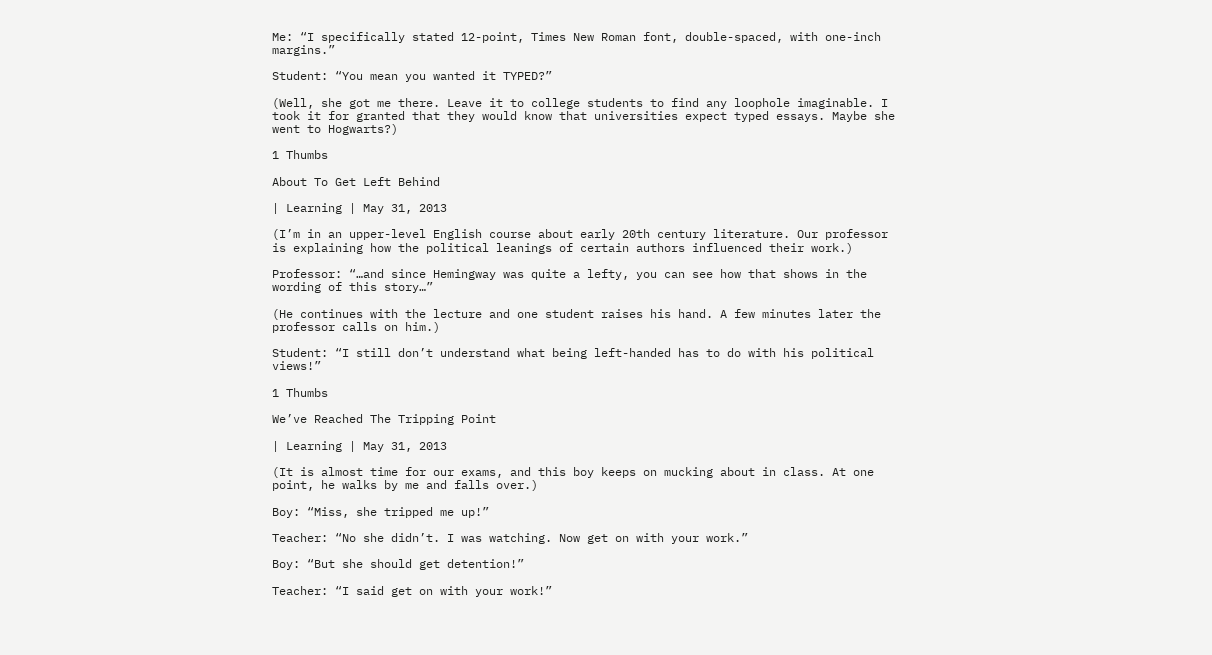Me: “I specifically stated 12-point, Times New Roman font, double-spaced, with one-inch margins.”

Student: “You mean you wanted it TYPED?”

(Well, she got me there. Leave it to college students to find any loophole imaginable. I took it for granted that they would know that universities expect typed essays. Maybe she went to Hogwarts?)

1 Thumbs

About To Get Left Behind

| Learning | May 31, 2013

(I’m in an upper-level English course about early 20th century literature. Our professor is explaining how the political leanings of certain authors influenced their work.)

Professor: “…and since Hemingway was quite a lefty, you can see how that shows in the wording of this story…”

(He continues with the lecture and one student raises his hand. A few minutes later the professor calls on him.)

Student: “I still don’t understand what being left-handed has to do with his political views!”

1 Thumbs

We’ve Reached The Tripping Point

| Learning | May 31, 2013

(It is almost time for our exams, and this boy keeps on mucking about in class. At one point, he walks by me and falls over.)

Boy: “Miss, she tripped me up!”

Teacher: “No she didn’t. I was watching. Now get on with your work.”

Boy: “But she should get detention!”

Teacher: “I said get on with your work!”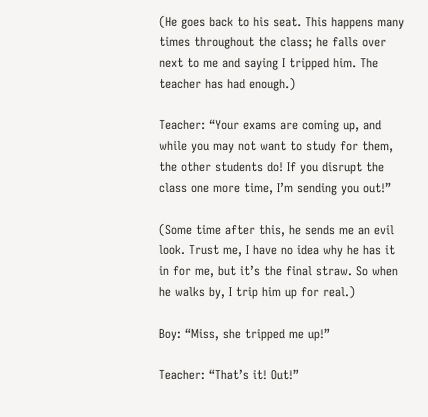(He goes back to his seat. This happens many times throughout the class; he falls over next to me and saying I tripped him. The teacher has had enough.)

Teacher: “Your exams are coming up, and while you may not want to study for them, the other students do! If you disrupt the class one more time, I’m sending you out!”

(Some time after this, he sends me an evil look. Trust me, I have no idea why he has it in for me, but it’s the final straw. So when he walks by, I trip him up for real.)

Boy: “Miss, she tripped me up!”

Teacher: “That’s it! Out!”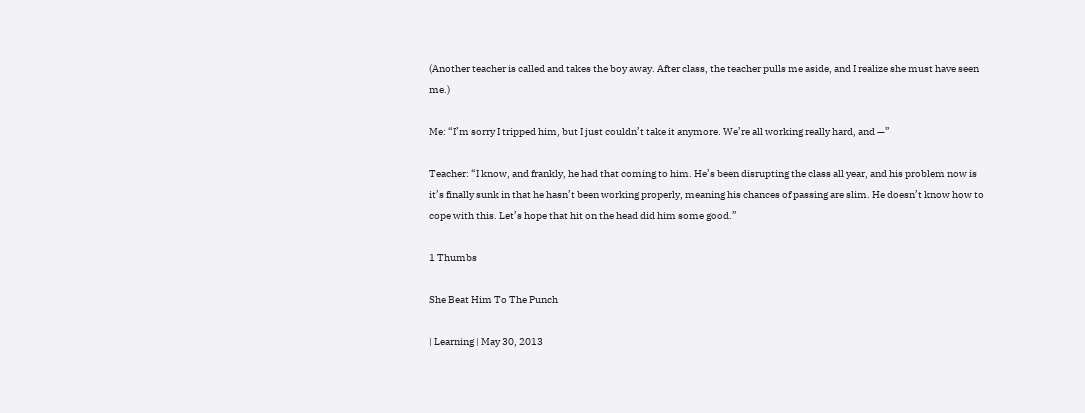(Another teacher is called and takes the boy away. After class, the teacher pulls me aside, and I realize she must have seen me.)

Me: “I’m sorry I tripped him, but I just couldn’t take it anymore. We’re all working really hard, and —”

Teacher: “I know, and frankly, he had that coming to him. He’s been disrupting the class all year, and his problem now is it’s finally sunk in that he hasn’t been working properly, meaning his chances of passing are slim. He doesn’t know how to cope with this. Let’s hope that hit on the head did him some good.”

1 Thumbs

She Beat Him To The Punch

| Learning | May 30, 2013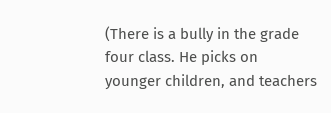(There is a bully in the grade four class. He picks on younger children, and teachers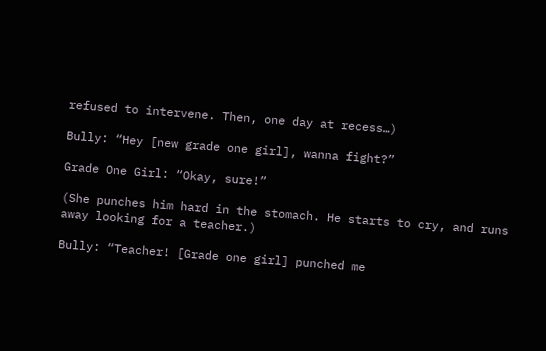refused to intervene. Then, one day at recess…)

Bully: “Hey [new grade one girl], wanna fight?”

Grade One Girl: “Okay, sure!”

(She punches him hard in the stomach. He starts to cry, and runs away looking for a teacher.)

Bully: “Teacher! [Grade one girl] punched me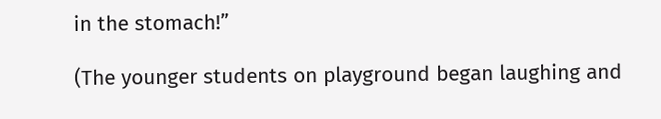in the stomach!”

(The younger students on playground began laughing and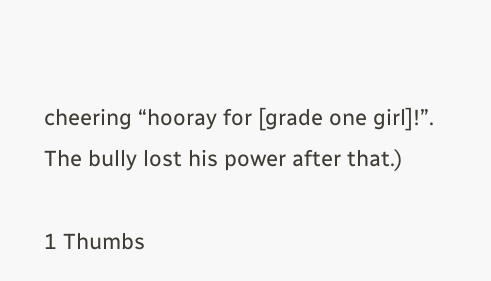cheering “hooray for [grade one girl]!”. The bully lost his power after that.)

1 Thumbs